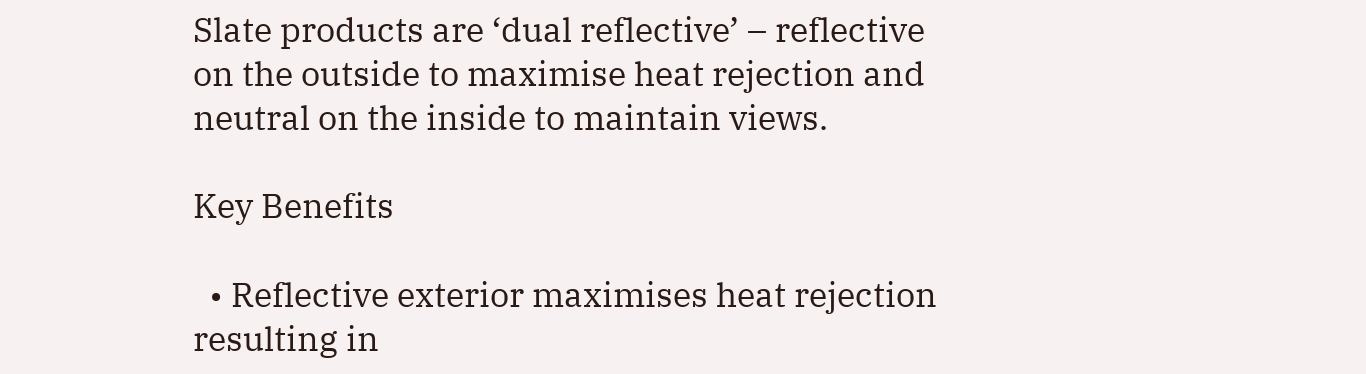Slate products are ‘dual reflective’ – reflective on the outside to maximise heat rejection and neutral on the inside to maintain views.

Key Benefits

  • Reflective exterior maximises heat rejection resulting in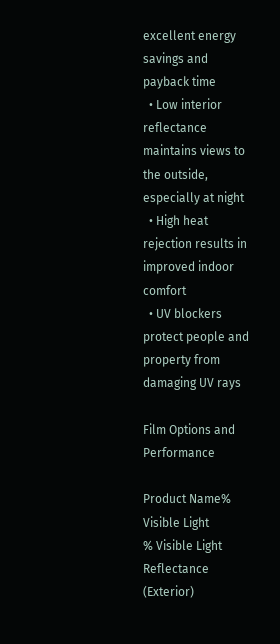excellent energy savings and payback time
  • Low interior reflectance maintains views to the outside, especially at night
  • High heat rejection results in improved indoor comfort
  • UV blockers protect people and property from damaging UV rays

Film Options and Performance

Product Name% Visible Light
% Visible Light
Reflectance (Exterior)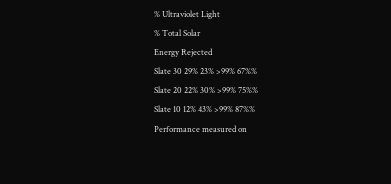% Ultraviolet Light
% Total Solar
Energy Rejected
Slate 30 29% 23% >99% 67%%
Slate 20 22% 30% >99% 75%%
Slate 10 12% 43% >99% 87%%
Performance measured on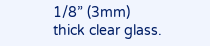1/8” (3mm) thick clear glass.